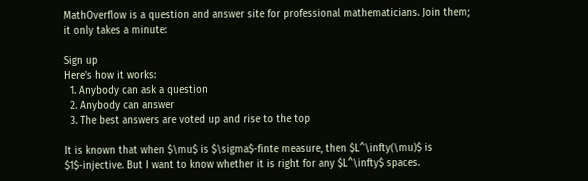MathOverflow is a question and answer site for professional mathematicians. Join them; it only takes a minute:

Sign up
Here's how it works:
  1. Anybody can ask a question
  2. Anybody can answer
  3. The best answers are voted up and rise to the top

It is known that when $\mu$ is $\sigma$-finte measure, then $L^\infty(\mu)$ is $1$-injective. But I want to know whether it is right for any $L^\infty$ spaces.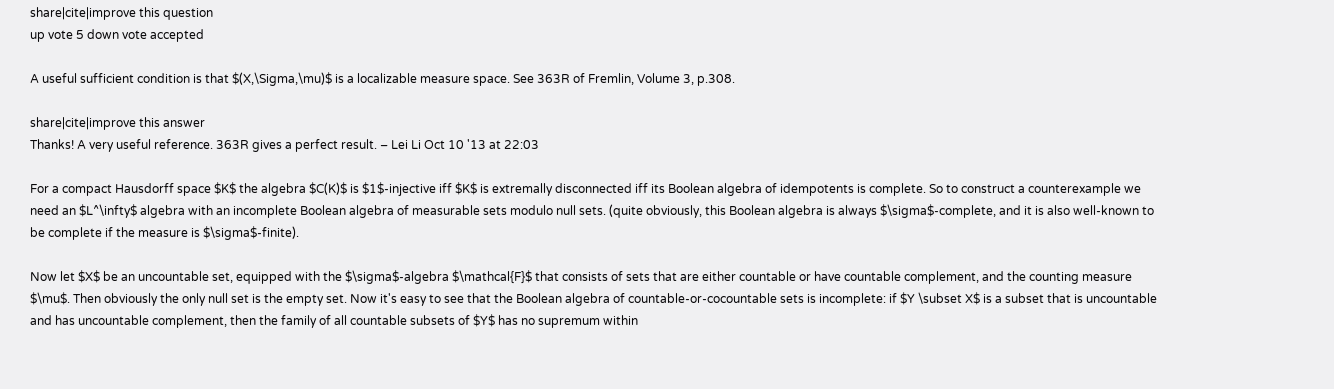share|cite|improve this question
up vote 5 down vote accepted

A useful sufficient condition is that $(X,\Sigma,\mu)$ is a localizable measure space. See 363R of Fremlin, Volume 3, p.308.

share|cite|improve this answer
Thanks! A very useful reference. 363R gives a perfect result. – Lei Li Oct 10 '13 at 22:03

For a compact Hausdorff space $K$ the algebra $C(K)$ is $1$-injective iff $K$ is extremally disconnected iff its Boolean algebra of idempotents is complete. So to construct a counterexample we need an $L^\infty$ algebra with an incomplete Boolean algebra of measurable sets modulo null sets. (quite obviously, this Boolean algebra is always $\sigma$-complete, and it is also well-known to be complete if the measure is $\sigma$-finite).

Now let $X$ be an uncountable set, equipped with the $\sigma$-algebra $\mathcal{F}$ that consists of sets that are either countable or have countable complement, and the counting measure $\mu$. Then obviously the only null set is the empty set. Now it's easy to see that the Boolean algebra of countable-or-cocountable sets is incomplete: if $Y \subset X$ is a subset that is uncountable and has uncountable complement, then the family of all countable subsets of $Y$ has no supremum within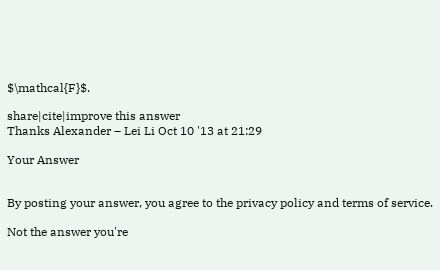$\mathcal{F}$.

share|cite|improve this answer
Thanks Alexander – Lei Li Oct 10 '13 at 21:29

Your Answer


By posting your answer, you agree to the privacy policy and terms of service.

Not the answer you're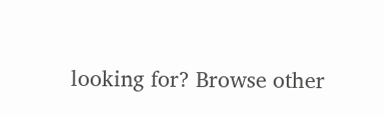looking for? Browse other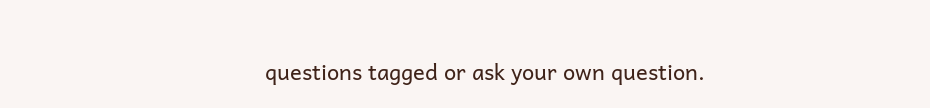questions tagged or ask your own question.